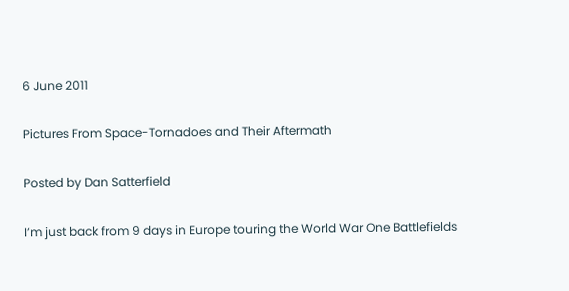6 June 2011

Pictures From Space-Tornadoes and Their Aftermath

Posted by Dan Satterfield

I’m just back from 9 days in Europe touring the World War One Battlefields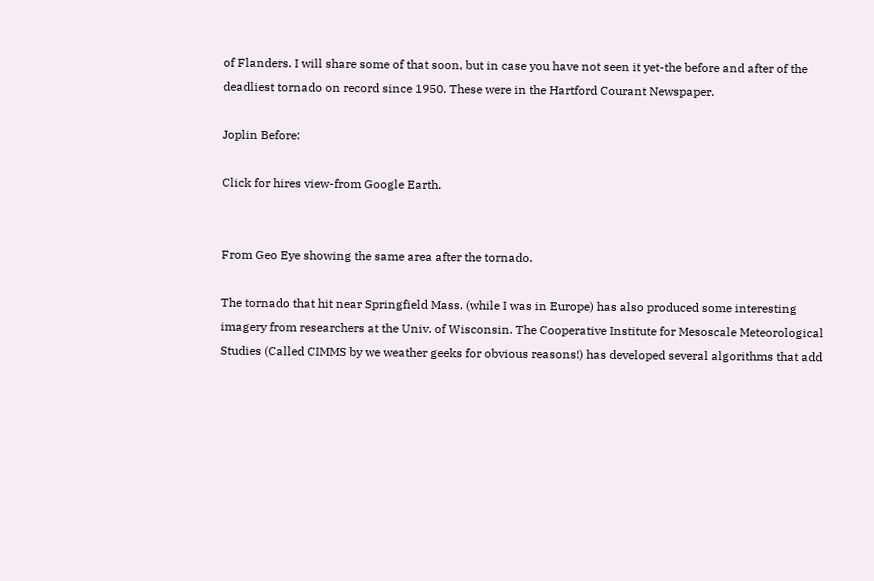of Flanders. I will share some of that soon, but in case you have not seen it yet-the before and after of the deadliest tornado on record since 1950. These were in the Hartford Courant Newspaper.

Joplin Before:

Click for hires view-from Google Earth.


From Geo Eye showing the same area after the tornado.

The tornado that hit near Springfield Mass. (while I was in Europe) has also produced some interesting imagery from researchers at the Univ. of Wisconsin. The Cooperative Institute for Mesoscale Meteorological Studies (Called CIMMS by we weather geeks for obvious reasons!) has developed several algorithms that add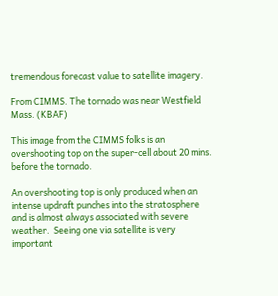tremendous forecast value to satellite imagery.

From CIMMS. The tornado was near Westfield Mass. (KBAF)

This image from the CIMMS folks is an overshooting top on the super-cell about 20 mins. before the tornado.

An overshooting top is only produced when an intense updraft punches into the stratosphere and is almost always associated with severe weather.  Seeing one via satellite is very important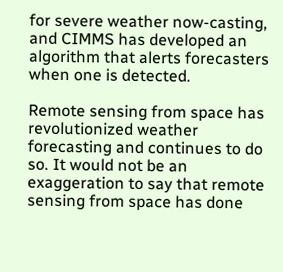for severe weather now-casting, and CIMMS has developed an algorithm that alerts forecasters when one is detected.

Remote sensing from space has revolutionized weather forecasting and continues to do so. It would not be an exaggeration to say that remote sensing from space has done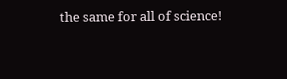the same for all of science!